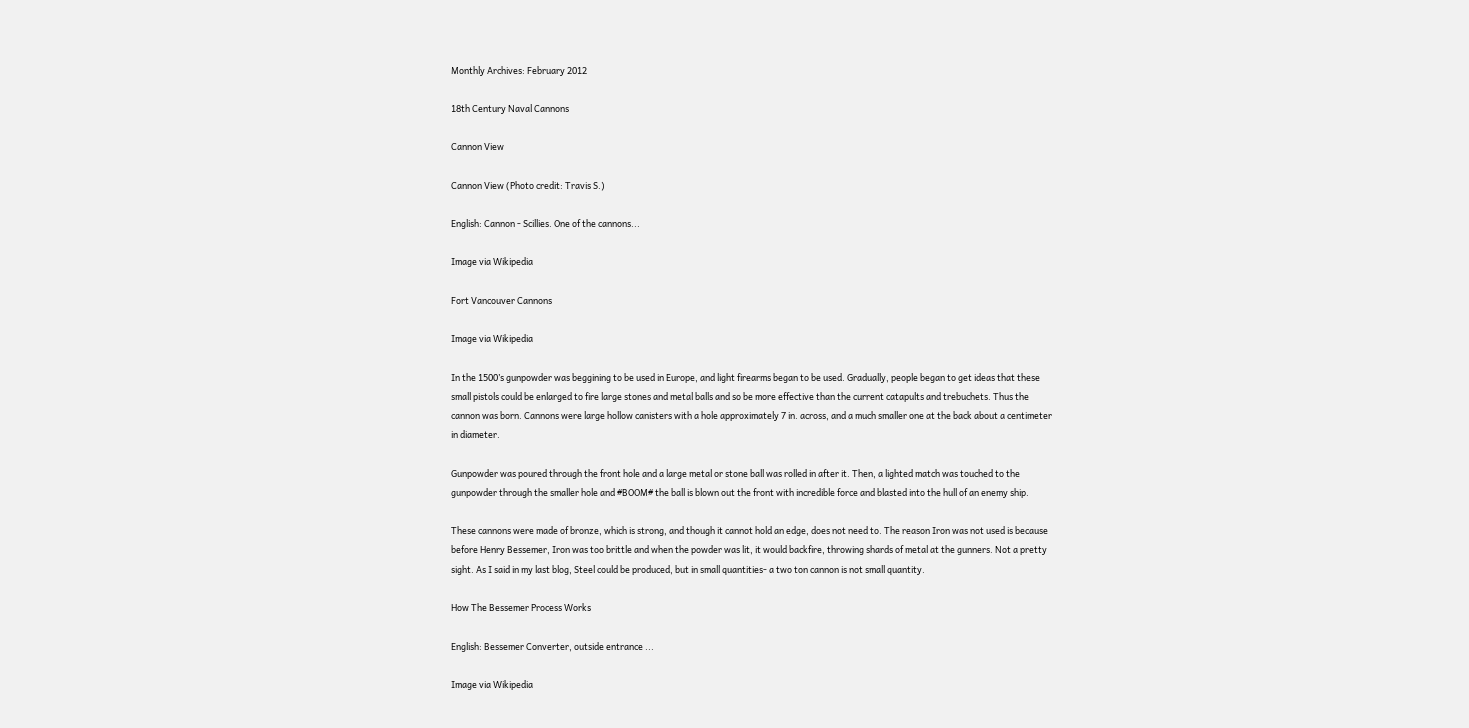Monthly Archives: February 2012

18th Century Naval Cannons

Cannon View

Cannon View (Photo credit: Travis S.)

English: Cannon - Scillies. One of the cannons...

Image via Wikipedia

Fort Vancouver Cannons

Image via Wikipedia

In the 1500’s gunpowder was beggining to be used in Europe, and light firearms began to be used. Gradually, people began to get ideas that these small pistols could be enlarged to fire large stones and metal balls and so be more effective than the current catapults and trebuchets. Thus the cannon was born. Cannons were large hollow canisters with a hole approximately 7 in. across, and a much smaller one at the back about a centimeter in diameter.

Gunpowder was poured through the front hole and a large metal or stone ball was rolled in after it. Then, a lighted match was touched to the gunpowder through the smaller hole and #BOOM# the ball is blown out the front with incredible force and blasted into the hull of an enemy ship.

These cannons were made of bronze, which is strong, and though it cannot hold an edge, does not need to. The reason Iron was not used is because before Henry Bessemer, Iron was too brittle and when the powder was lit, it would backfire, throwing shards of metal at the gunners. Not a pretty sight. As I said in my last blog, Steel could be produced, but in small quantities- a two ton cannon is not small quantity.

How The Bessemer Process Works

English: Bessemer Converter, outside entrance ...

Image via Wikipedia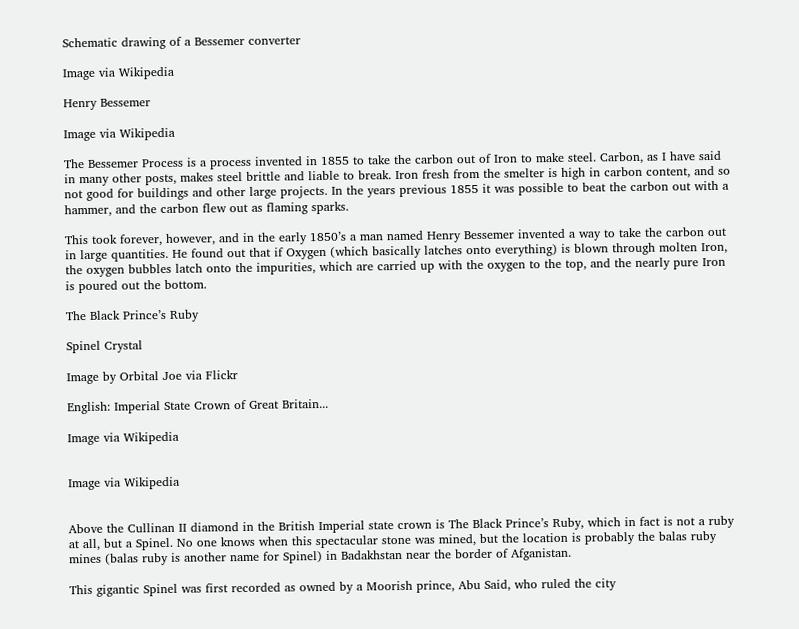Schematic drawing of a Bessemer converter

Image via Wikipedia

Henry Bessemer

Image via Wikipedia

The Bessemer Process is a process invented in 1855 to take the carbon out of Iron to make steel. Carbon, as I have said in many other posts, makes steel brittle and liable to break. Iron fresh from the smelter is high in carbon content, and so not good for buildings and other large projects. In the years previous 1855 it was possible to beat the carbon out with a hammer, and the carbon flew out as flaming sparks.

This took forever, however, and in the early 1850’s a man named Henry Bessemer invented a way to take the carbon out in large quantities. He found out that if Oxygen (which basically latches onto everything) is blown through molten Iron, the oxygen bubbles latch onto the impurities, which are carried up with the oxygen to the top, and the nearly pure Iron is poured out the bottom.

The Black Prince’s Ruby

Spinel Crystal

Image by Orbital Joe via Flickr

English: Imperial State Crown of Great Britain...

Image via Wikipedia


Image via Wikipedia


Above the Cullinan II diamond in the British Imperial state crown is The Black Prince’s Ruby, which in fact is not a ruby at all, but a Spinel. No one knows when this spectacular stone was mined, but the location is probably the balas ruby mines (balas ruby is another name for Spinel) in Badakhstan near the border of Afganistan.

This gigantic Spinel was first recorded as owned by a Moorish prince, Abu Said, who ruled the city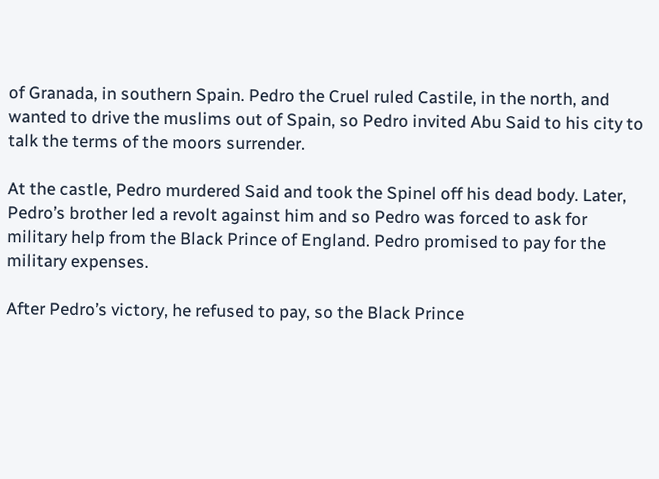of Granada, in southern Spain. Pedro the Cruel ruled Castile, in the north, and wanted to drive the muslims out of Spain, so Pedro invited Abu Said to his city to talk the terms of the moors surrender.

At the castle, Pedro murdered Said and took the Spinel off his dead body. Later, Pedro’s brother led a revolt against him and so Pedro was forced to ask for military help from the Black Prince of England. Pedro promised to pay for the military expenses.

After Pedro’s victory, he refused to pay, so the Black Prince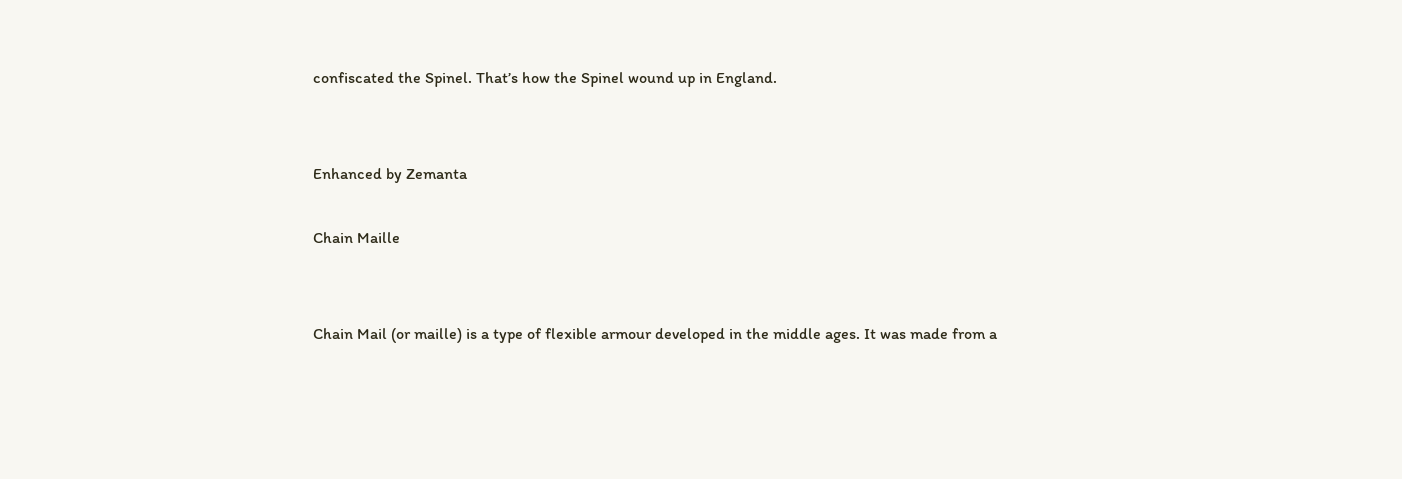confiscated the Spinel. That’s how the Spinel wound up in England.


Enhanced by Zemanta

Chain Maille


Chain Mail (or maille) is a type of flexible armour developed in the middle ages. It was made from a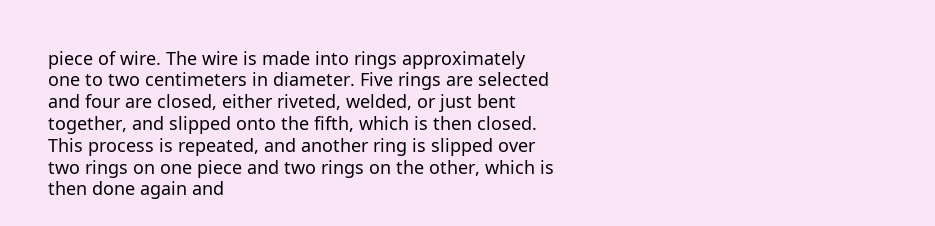piece of wire. The wire is made into rings approximately one to two centimeters in diameter. Five rings are selected and four are closed, either riveted, welded, or just bent together, and slipped onto the fifth, which is then closed. This process is repeated, and another ring is slipped over two rings on one piece and two rings on the other, which is then done again and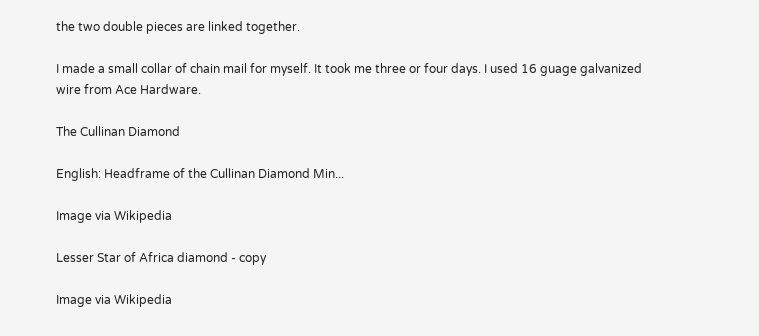the two double pieces are linked together.

I made a small collar of chain mail for myself. It took me three or four days. I used 16 guage galvanized wire from Ace Hardware.

The Cullinan Diamond

English: Headframe of the Cullinan Diamond Min...

Image via Wikipedia

Lesser Star of Africa diamond - copy

Image via Wikipedia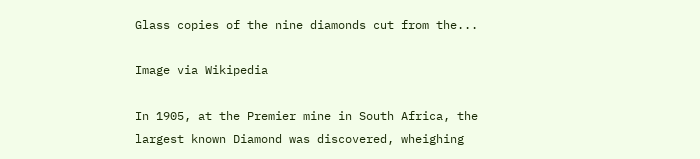Glass copies of the nine diamonds cut from the...

Image via Wikipedia

In 1905, at the Premier mine in South Africa, the largest known Diamond was discovered, wheighing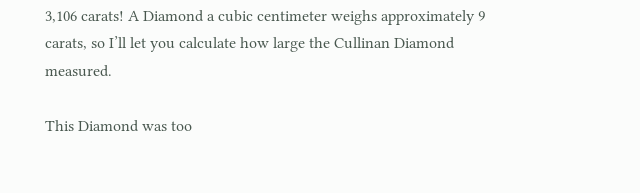3,106 carats! A Diamond a cubic centimeter weighs approximately 9 carats, so I’ll let you calculate how large the Cullinan Diamond measured.

This Diamond was too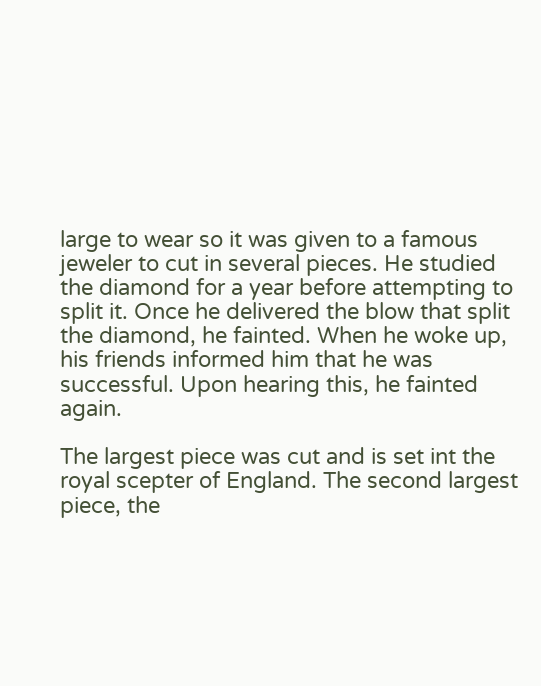large to wear so it was given to a famous jeweler to cut in several pieces. He studied the diamond for a year before attempting to split it. Once he delivered the blow that split the diamond, he fainted. When he woke up, his friends informed him that he was successful. Upon hearing this, he fainted again.

The largest piece was cut and is set int the royal scepter of England. The second largest piece, the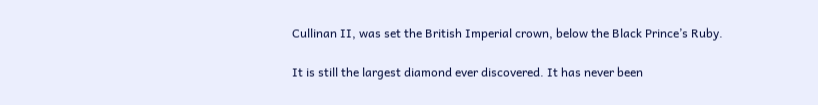Cullinan II, was set the British Imperial crown, below the Black Prince’s Ruby.

It is still the largest diamond ever discovered. It has never been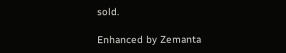sold.

Enhanced by Zemanta